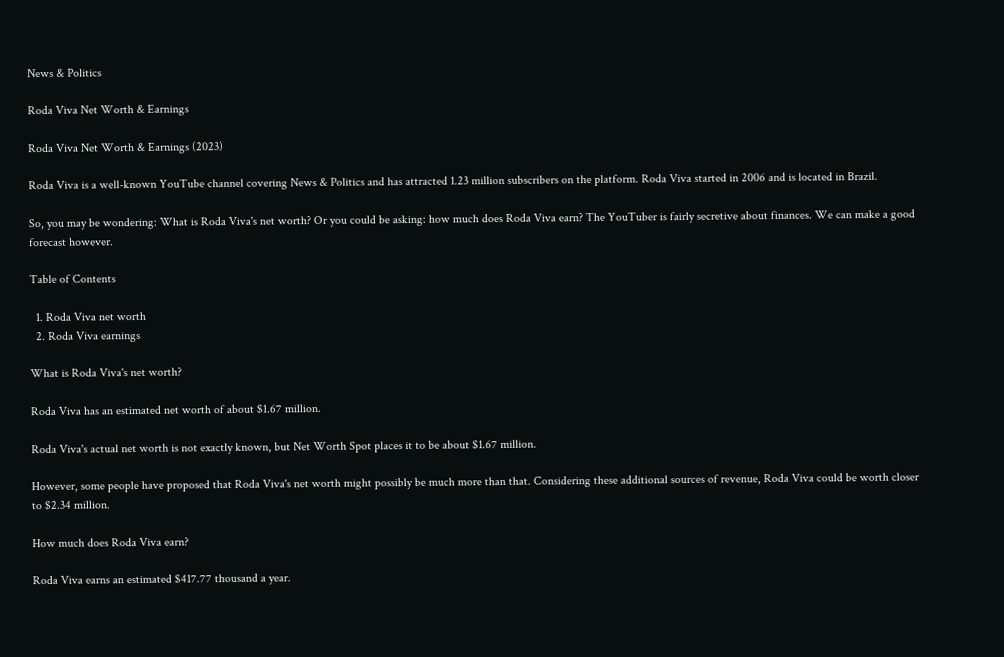News & Politics

Roda Viva Net Worth & Earnings

Roda Viva Net Worth & Earnings (2023)

Roda Viva is a well-known YouTube channel covering News & Politics and has attracted 1.23 million subscribers on the platform. Roda Viva started in 2006 and is located in Brazil.

So, you may be wondering: What is Roda Viva's net worth? Or you could be asking: how much does Roda Viva earn? The YouTuber is fairly secretive about finances. We can make a good forecast however.

Table of Contents

  1. Roda Viva net worth
  2. Roda Viva earnings

What is Roda Viva's net worth?

Roda Viva has an estimated net worth of about $1.67 million.

Roda Viva's actual net worth is not exactly known, but Net Worth Spot places it to be about $1.67 million.

However, some people have proposed that Roda Viva's net worth might possibly be much more than that. Considering these additional sources of revenue, Roda Viva could be worth closer to $2.34 million.

How much does Roda Viva earn?

Roda Viva earns an estimated $417.77 thousand a year.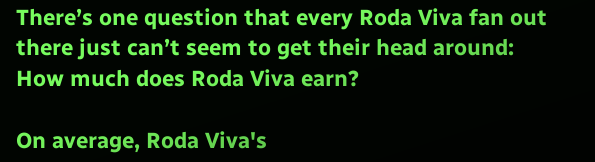There’s one question that every Roda Viva fan out there just can’t seem to get their head around: How much does Roda Viva earn?

On average, Roda Viva's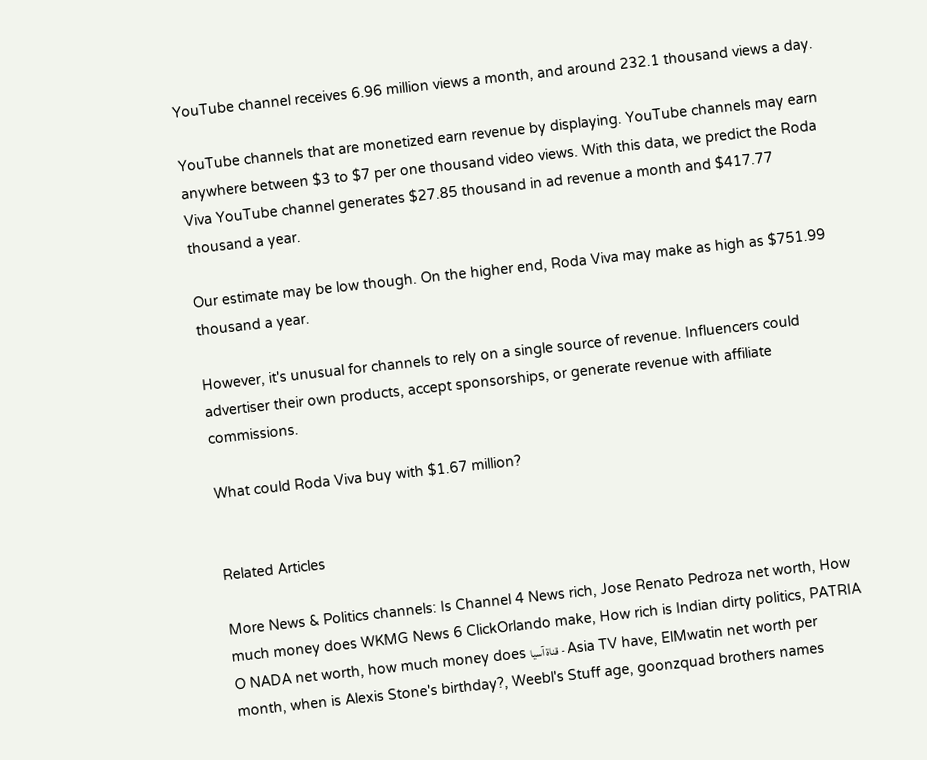YouTube channel receives 6.96 million views a month, and around 232.1 thousand views a day.

YouTube channels that are monetized earn revenue by displaying. YouTube channels may earn anywhere between $3 to $7 per one thousand video views. With this data, we predict the Roda Viva YouTube channel generates $27.85 thousand in ad revenue a month and $417.77 thousand a year.

Our estimate may be low though. On the higher end, Roda Viva may make as high as $751.99 thousand a year.

However, it's unusual for channels to rely on a single source of revenue. Influencers could advertiser their own products, accept sponsorships, or generate revenue with affiliate commissions.

What could Roda Viva buy with $1.67 million?


Related Articles

More News & Politics channels: Is Channel 4 News rich, Jose Renato Pedroza net worth, How much money does WKMG News 6 ClickOrlando make, How rich is Indian dirty politics, PATRIA O NADA net worth, how much money does قناة آسيا - Asia TV have, ElMwatin net worth per month, when is Alexis Stone's birthday?, Weebl's Stuff age, goonzquad brothers names